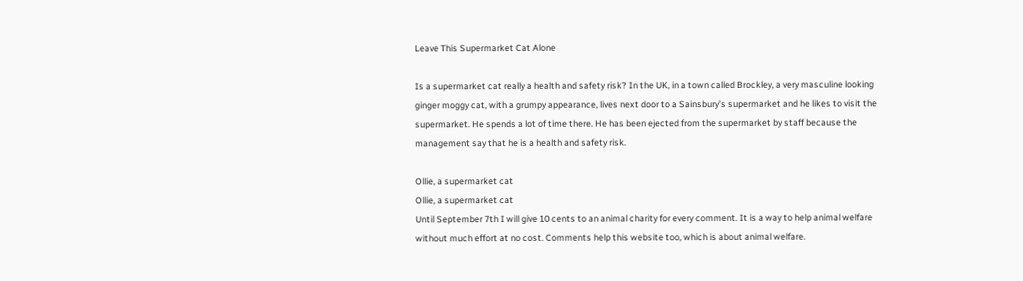Leave This Supermarket Cat Alone

Is a supermarket cat really a health and safety risk? In the UK, in a town called Brockley, a very masculine looking ginger moggy cat, with a grumpy appearance, lives next door to a Sainsbury’s supermarket and he likes to visit the supermarket. He spends a lot of time there. He has been ejected from the supermarket by staff because the management say that he is a health and safety risk.

Ollie, a supermarket cat
Ollie, a supermarket cat
Until September 7th I will give 10 cents to an animal charity for every comment. It is a way to help animal welfare without much effort at no cost. Comments help this website too, which is about animal welfare.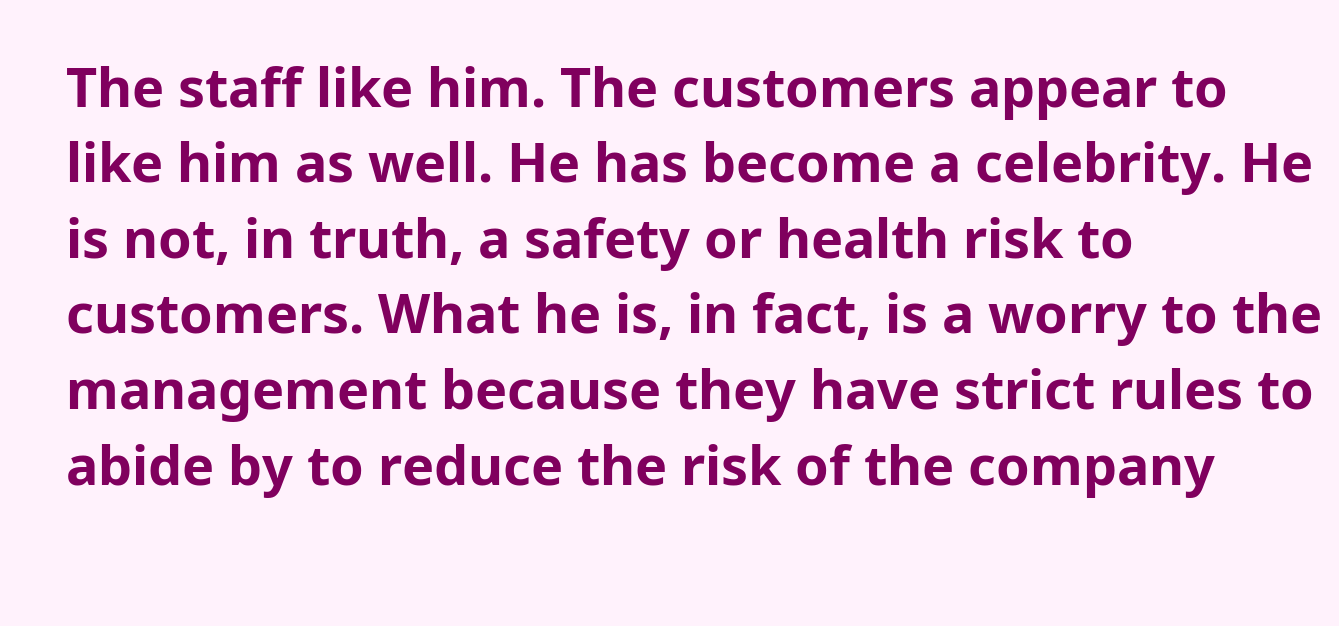The staff like him. The customers appear to like him as well. He has become a celebrity. He is not, in truth, a safety or health risk to customers. What he is, in fact, is a worry to the management because they have strict rules to abide by to reduce the risk of the company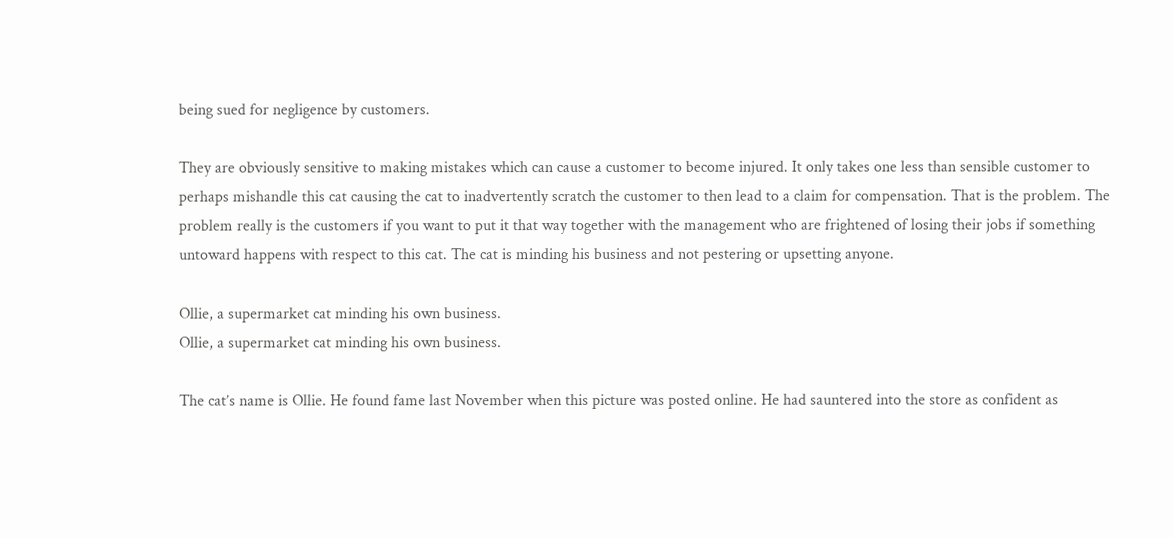being sued for negligence by customers.

They are obviously sensitive to making mistakes which can cause a customer to become injured. It only takes one less than sensible customer to perhaps mishandle this cat causing the cat to inadvertently scratch the customer to then lead to a claim for compensation. That is the problem. The problem really is the customers if you want to put it that way together with the management who are frightened of losing their jobs if something untoward happens with respect to this cat. The cat is minding his business and not pestering or upsetting anyone.

Ollie, a supermarket cat minding his own business.
Ollie, a supermarket cat minding his own business.

The cat’s name is Ollie. He found fame last November when this picture was posted online. He had sauntered into the store as confident as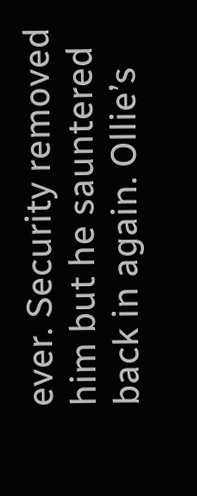ever. Security removed him but he sauntered back in again. Ollie’s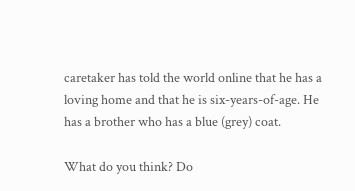caretaker has told the world online that he has a loving home and that he is six-years-of-age. He has a brother who has a blue (grey) coat.

What do you think? Do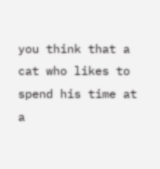you think that a cat who likes to spend his time at a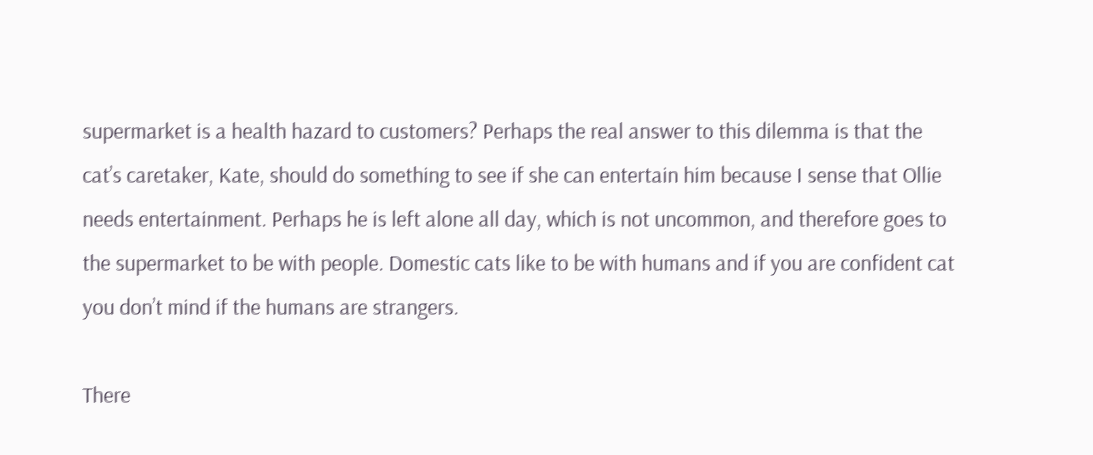supermarket is a health hazard to customers? Perhaps the real answer to this dilemma is that the cat’s caretaker, Kate, should do something to see if she can entertain him because I sense that Ollie needs entertainment. Perhaps he is left alone all day, which is not uncommon, and therefore goes to the supermarket to be with people. Domestic cats like to be with humans and if you are confident cat you don’t mind if the humans are strangers.

There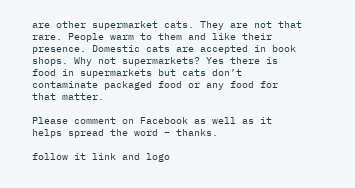are other supermarket cats. They are not that rare. People warm to them and like their presence. Domestic cats are accepted in book shops. Why not supermarkets? Yes there is food in supermarkets but cats don’t contaminate packaged food or any food for that matter.

Please comment on Facebook as well as it helps spread the word – thanks.

follow it link and logo